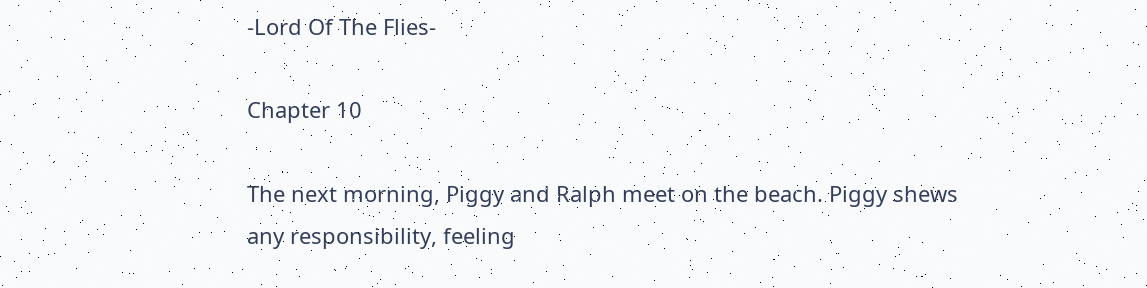-Lord Of The Flies-

Chapter 10

The next morning, Piggy and Ralph meet on the beach. Piggy shews any responsibility, feeling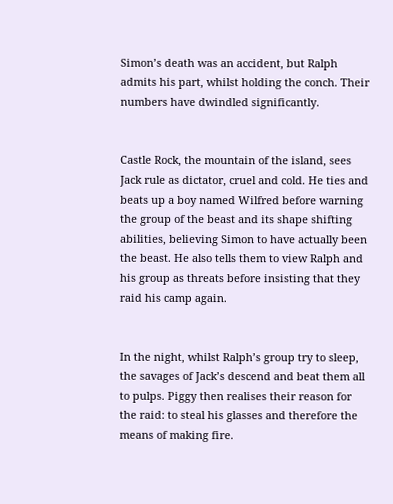Simon’s death was an accident, but Ralph admits his part, whilst holding the conch. Their numbers have dwindled significantly.


Castle Rock, the mountain of the island, sees Jack rule as dictator, cruel and cold. He ties and beats up a boy named Wilfred before warning the group of the beast and its shape shifting abilities, believing Simon to have actually been the beast. He also tells them to view Ralph and his group as threats before insisting that they raid his camp again.


In the night, whilst Ralph’s group try to sleep, the savages of Jack’s descend and beat them all to pulps. Piggy then realises their reason for the raid: to steal his glasses and therefore the means of making fire.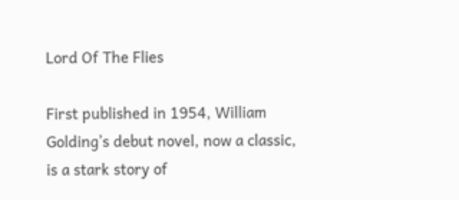Lord Of The Flies

First published in 1954, William Golding’s debut novel, now a classic, is a stark story of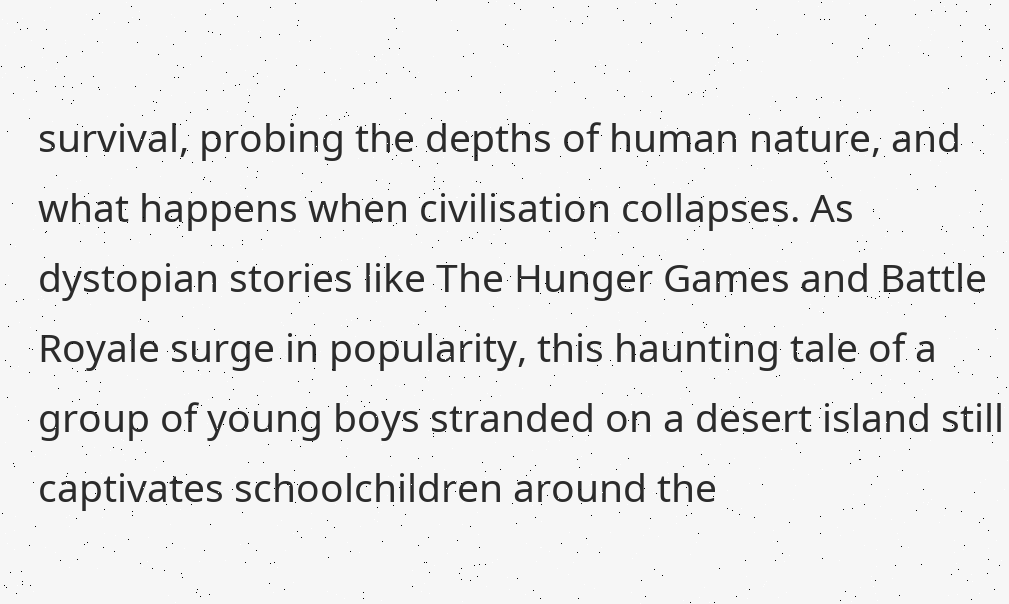survival, probing the depths of human nature, and what happens when civilisation collapses. As dystopian stories like The Hunger Games and Battle Royale surge in popularity, this haunting tale of a group of young boys stranded on a desert island still captivates schoolchildren around the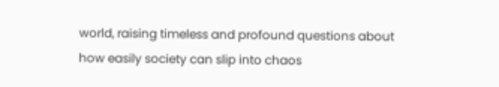world, raising timeless and profound questions about how easily society can slip into chaos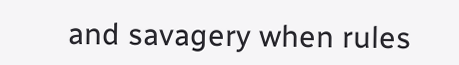and savagery when rules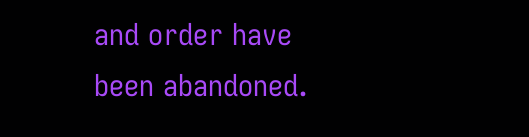and order have been abandoned.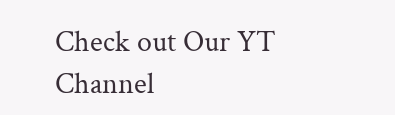Check out Our YT Channel